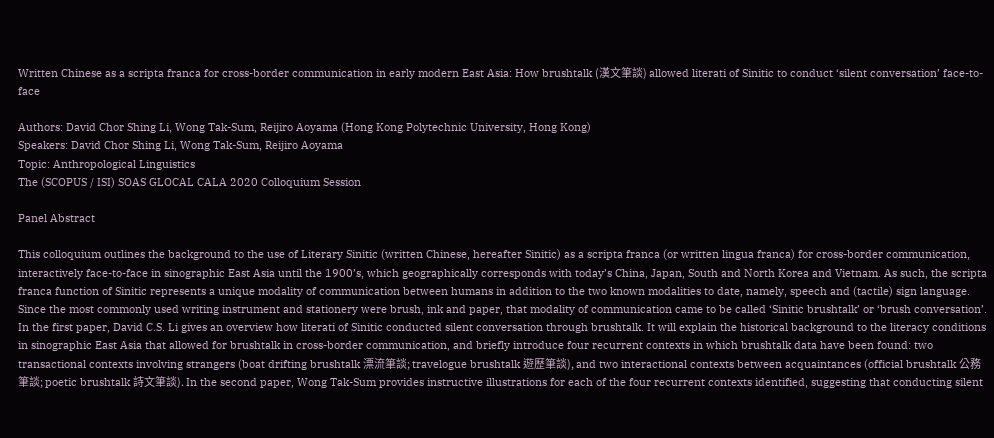Written Chinese as a scripta franca for cross-border communication in early modern East Asia: How brushtalk (漢文筆談) allowed literati of Sinitic to conduct ‘silent conversation’ face-to-face

Authors: David Chor Shing Li, Wong Tak-Sum, Reijiro Aoyama (Hong Kong Polytechnic University, Hong Kong)
Speakers: David Chor Shing Li, Wong Tak-Sum, Reijiro Aoyama
Topic: Anthropological Linguistics
The (SCOPUS / ISI) SOAS GLOCAL CALA 2020 Colloquium Session

Panel Abstract

This colloquium outlines the background to the use of Literary Sinitic (written Chinese, hereafter Sinitic) as a scripta franca (or written lingua franca) for cross-border communication, interactively face-to-face in sinographic East Asia until the 1900’s, which geographically corresponds with today’s China, Japan, South and North Korea and Vietnam. As such, the scripta franca function of Sinitic represents a unique modality of communication between humans in addition to the two known modalities to date, namely, speech and (tactile) sign language. Since the most commonly used writing instrument and stationery were brush, ink and paper, that modality of communication came to be called ‘Sinitic brushtalk’ or ‘brush conversation’. In the first paper, David C.S. Li gives an overview how literati of Sinitic conducted silent conversation through brushtalk. It will explain the historical background to the literacy conditions in sinographic East Asia that allowed for brushtalk in cross-border communication, and briefly introduce four recurrent contexts in which brushtalk data have been found: two transactional contexts involving strangers (boat drifting brushtalk 漂流筆談; travelogue brushtalk 遊歷筆談), and two interactional contexts between acquaintances (official brushtalk 公務筆談; poetic brushtalk 詩文筆談). In the second paper, Wong Tak-Sum provides instructive illustrations for each of the four recurrent contexts identified, suggesting that conducting silent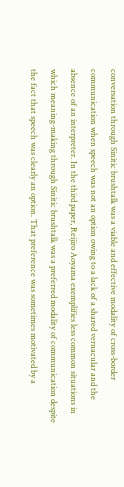conversation through Sinitic brushtalk was a viable and effective modality of cross-border communication when speech was not an option owing to a lack of a shared vernacular and the absence of an interpreter. In the third paper, Reijiro Aoyama exemplifies less common situations in which meaning-making through Sinitic brushtalk was a preferred modality of communication despite the fact that speech was clearly an option. That preference was sometimes motivated by a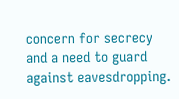concern for secrecy and a need to guard against eavesdropping.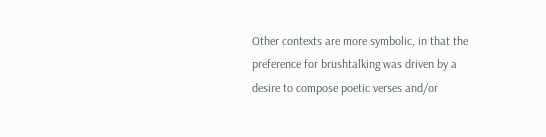Other contexts are more symbolic, in that the preference for brushtalking was driven by a desire to compose poetic verses and/or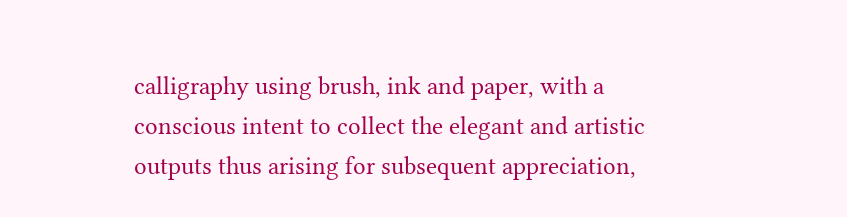calligraphy using brush, ink and paper, with a conscious intent to collect the elegant and artistic outputs thus arising for subsequent appreciation,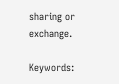sharing or exchange.

Keywords: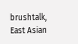brushtalk, East Asian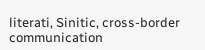literati, Sinitic, cross-border communication